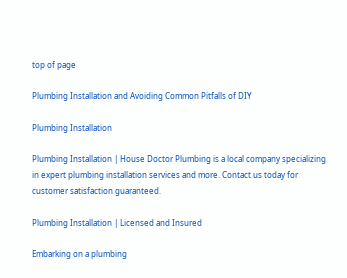top of page

Plumbing Installation and Avoiding Common Pitfalls of DIY

Plumbing Installation

Plumbing Installation | House Doctor Plumbing is a local company specializing in expert plumbing installation services and more. Contact us today for customer satisfaction guaranteed.

Plumbing Installation | Licensed and Insured

Embarking on a plumbing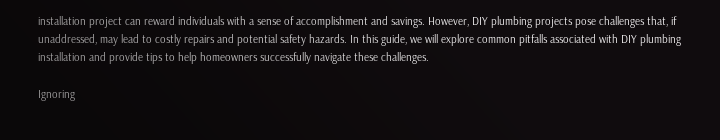installation project can reward individuals with a sense of accomplishment and savings. However, DIY plumbing projects pose challenges that, if unaddressed, may lead to costly repairs and potential safety hazards. In this guide, we will explore common pitfalls associated with DIY plumbing installation and provide tips to help homeowners successfully navigate these challenges.

Ignoring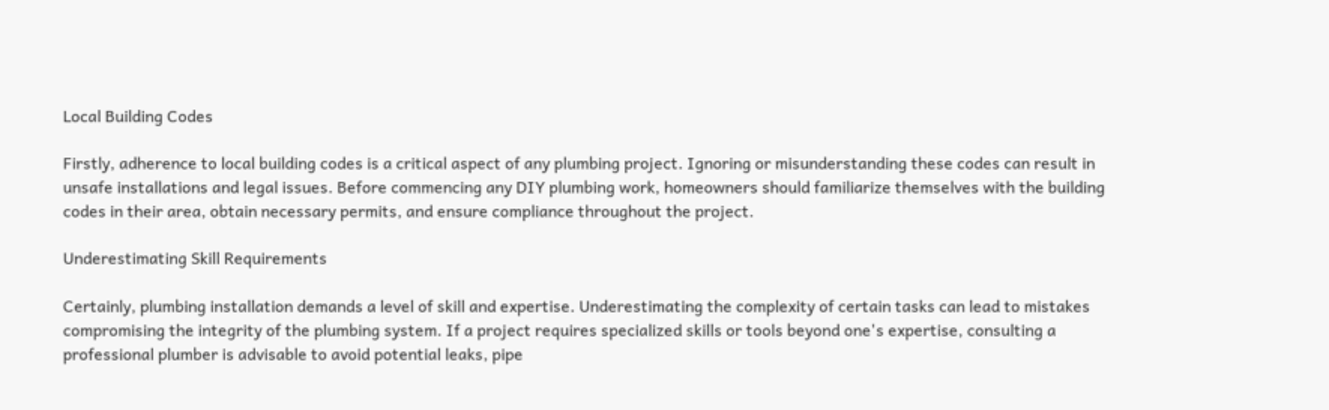Local Building Codes

Firstly, adherence to local building codes is a critical aspect of any plumbing project. Ignoring or misunderstanding these codes can result in unsafe installations and legal issues. Before commencing any DIY plumbing work, homeowners should familiarize themselves with the building codes in their area, obtain necessary permits, and ensure compliance throughout the project.

Underestimating Skill Requirements

Certainly, plumbing installation demands a level of skill and expertise. Underestimating the complexity of certain tasks can lead to mistakes compromising the integrity of the plumbing system. If a project requires specialized skills or tools beyond one's expertise, consulting a professional plumber is advisable to avoid potential leaks, pipe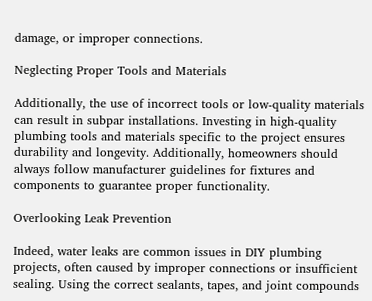damage, or improper connections.

Neglecting Proper Tools and Materials

Additionally, the use of incorrect tools or low-quality materials can result in subpar installations. Investing in high-quality plumbing tools and materials specific to the project ensures durability and longevity. Additionally, homeowners should always follow manufacturer guidelines for fixtures and components to guarantee proper functionality.

Overlooking Leak Prevention

Indeed, water leaks are common issues in DIY plumbing projects, often caused by improper connections or insufficient sealing. Using the correct sealants, tapes, and joint compounds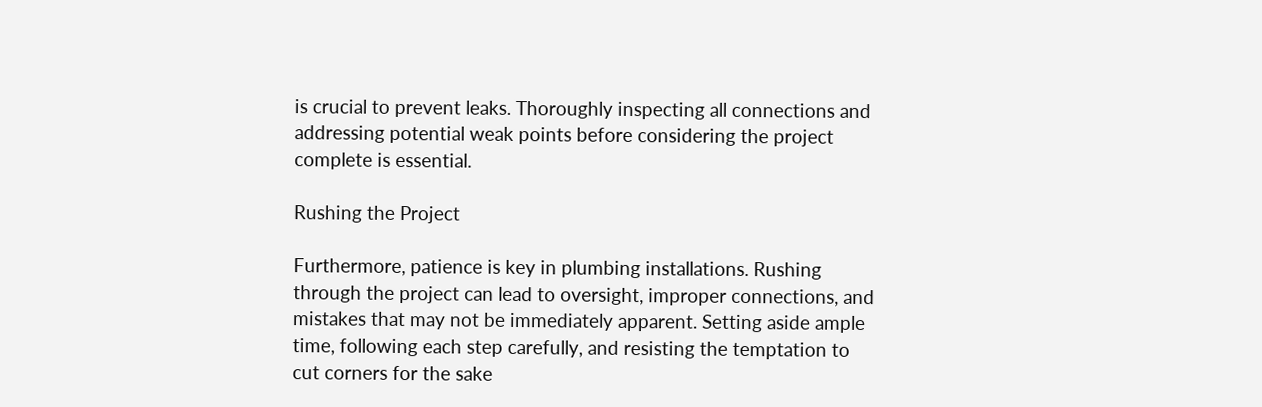is crucial to prevent leaks. Thoroughly inspecting all connections and addressing potential weak points before considering the project complete is essential.

Rushing the Project

Furthermore, patience is key in plumbing installations. Rushing through the project can lead to oversight, improper connections, and mistakes that may not be immediately apparent. Setting aside ample time, following each step carefully, and resisting the temptation to cut corners for the sake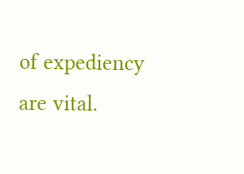of expediency are vital.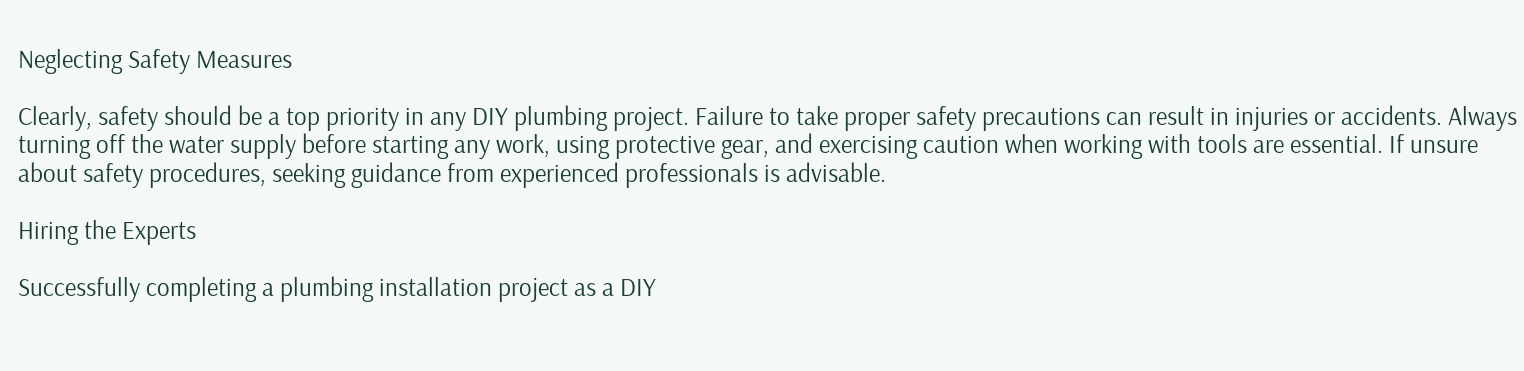Neglecting Safety Measures

Clearly, safety should be a top priority in any DIY plumbing project. Failure to take proper safety precautions can result in injuries or accidents. Always turning off the water supply before starting any work, using protective gear, and exercising caution when working with tools are essential. If unsure about safety procedures, seeking guidance from experienced professionals is advisable.

Hiring the Experts

Successfully completing a plumbing installation project as a DIY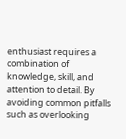enthusiast requires a combination of knowledge, skill, and attention to detail. By avoiding common pitfalls such as overlooking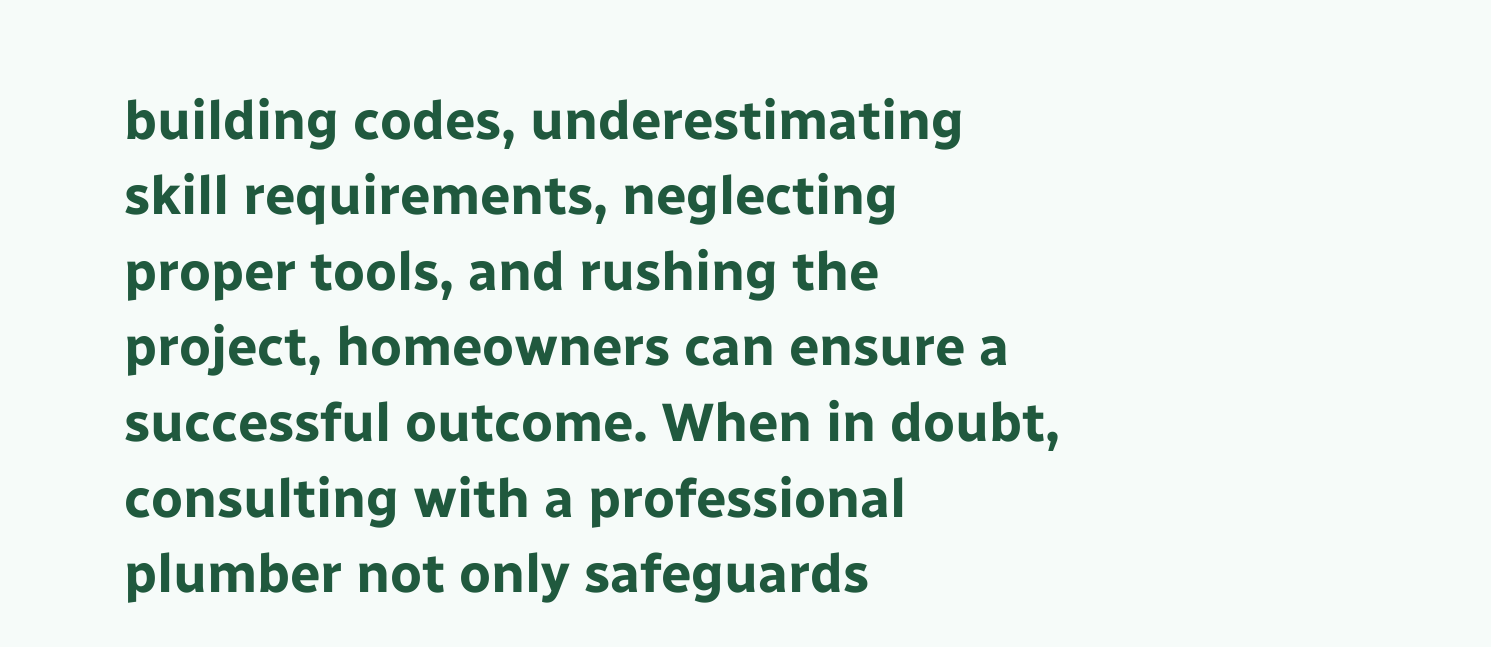building codes, underestimating skill requirements, neglecting proper tools, and rushing the project, homeowners can ensure a successful outcome. When in doubt, consulting with a professional plumber not only safeguards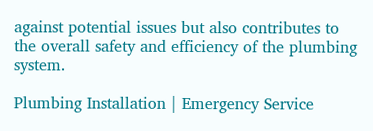against potential issues but also contributes to the overall safety and efficiency of the plumbing system.

Plumbing Installation | Emergency Service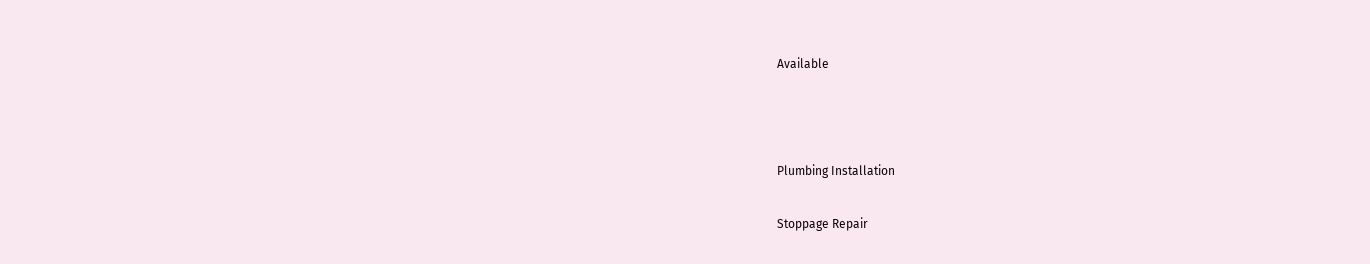Available



Plumbing Installation

Stoppage Repair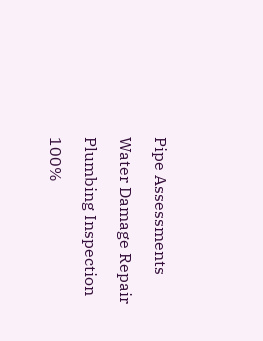Pipe Assessments

Water Damage Repair

Plumbing Inspection

100%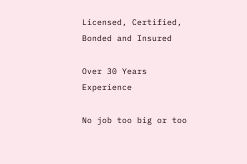Licensed, Certified, Bonded and Insured

Over 30 Years Experience

No job too big or too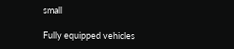small

Fully equipped vehicles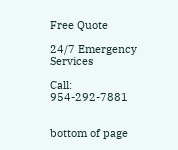Free Quote

24/7 Emergency Services

Call: 954-292-7881


bottom of page